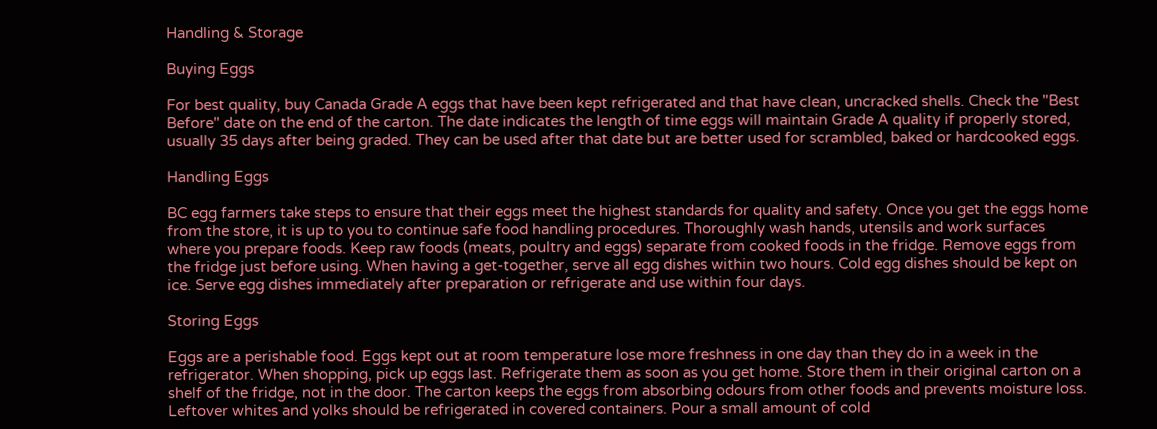Handling & Storage

Buying Eggs

For best quality, buy Canada Grade A eggs that have been kept refrigerated and that have clean, uncracked shells. Check the "Best Before" date on the end of the carton. The date indicates the length of time eggs will maintain Grade A quality if properly stored, usually 35 days after being graded. They can be used after that date but are better used for scrambled, baked or hardcooked eggs.

Handling Eggs

BC egg farmers take steps to ensure that their eggs meet the highest standards for quality and safety. Once you get the eggs home from the store, it is up to you to continue safe food handling procedures. Thoroughly wash hands, utensils and work surfaces where you prepare foods. Keep raw foods (meats, poultry and eggs) separate from cooked foods in the fridge. Remove eggs from the fridge just before using. When having a get-together, serve all egg dishes within two hours. Cold egg dishes should be kept on ice. Serve egg dishes immediately after preparation or refrigerate and use within four days.

Storing Eggs

Eggs are a perishable food. Eggs kept out at room temperature lose more freshness in one day than they do in a week in the refrigerator. When shopping, pick up eggs last. Refrigerate them as soon as you get home. Store them in their original carton on a shelf of the fridge, not in the door. The carton keeps the eggs from absorbing odours from other foods and prevents moisture loss. Leftover whites and yolks should be refrigerated in covered containers. Pour a small amount of cold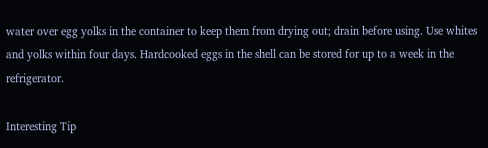water over egg yolks in the container to keep them from drying out; drain before using. Use whites and yolks within four days. Hardcooked eggs in the shell can be stored for up to a week in the refrigerator.

Interesting Tip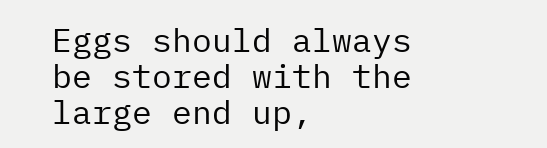Eggs should always be stored with the large end up,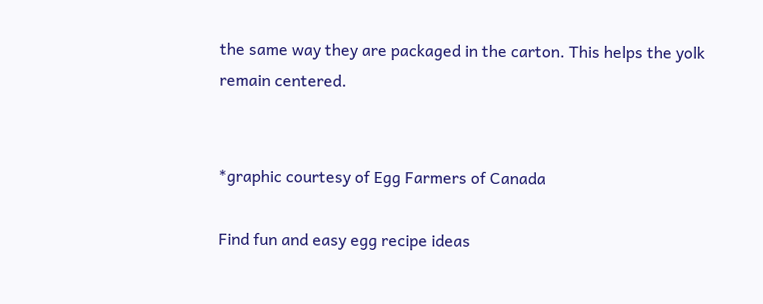the same way they are packaged in the carton. This helps the yolk remain centered.


*graphic courtesy of Egg Farmers of Canada

Find fun and easy egg recipe ideas